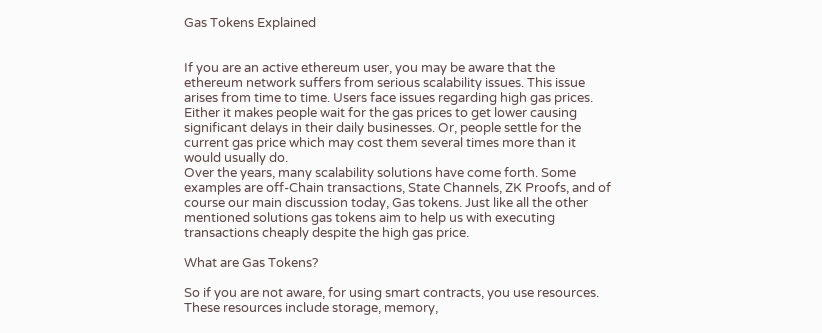Gas Tokens Explained


If you are an active ethereum user, you may be aware that the ethereum network suffers from serious scalability issues. This issue arises from time to time. Users face issues regarding high gas prices. Either it makes people wait for the gas prices to get lower causing significant delays in their daily businesses. Or, people settle for the current gas price which may cost them several times more than it would usually do.
Over the years, many scalability solutions have come forth. Some examples are off-Chain transactions, State Channels, ZK Proofs, and of course our main discussion today, Gas tokens. Just like all the other mentioned solutions gas tokens aim to help us with executing transactions cheaply despite the high gas price.

What are Gas Tokens?

So if you are not aware, for using smart contracts, you use resources. These resources include storage, memory,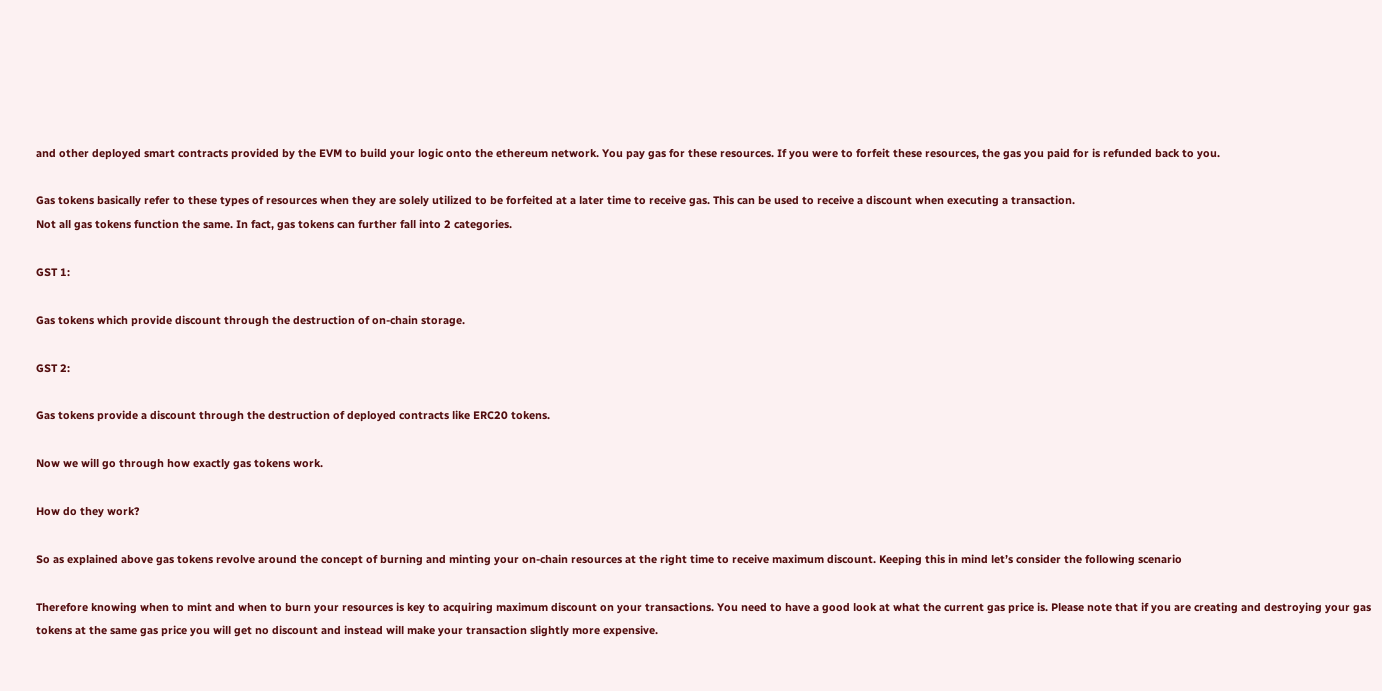and other deployed smart contracts provided by the EVM to build your logic onto the ethereum network. You pay gas for these resources. If you were to forfeit these resources, the gas you paid for is refunded back to you.

Gas tokens basically refer to these types of resources when they are solely utilized to be forfeited at a later time to receive gas. This can be used to receive a discount when executing a transaction.
Not all gas tokens function the same. In fact, gas tokens can further fall into 2 categories.

GST 1:

Gas tokens which provide discount through the destruction of on-chain storage.

GST 2:

Gas tokens provide a discount through the destruction of deployed contracts like ERC20 tokens.

Now we will go through how exactly gas tokens work.

How do they work?

So as explained above gas tokens revolve around the concept of burning and minting your on-chain resources at the right time to receive maximum discount. Keeping this in mind let’s consider the following scenario

Therefore knowing when to mint and when to burn your resources is key to acquiring maximum discount on your transactions. You need to have a good look at what the current gas price is. Please note that if you are creating and destroying your gas tokens at the same gas price you will get no discount and instead will make your transaction slightly more expensive.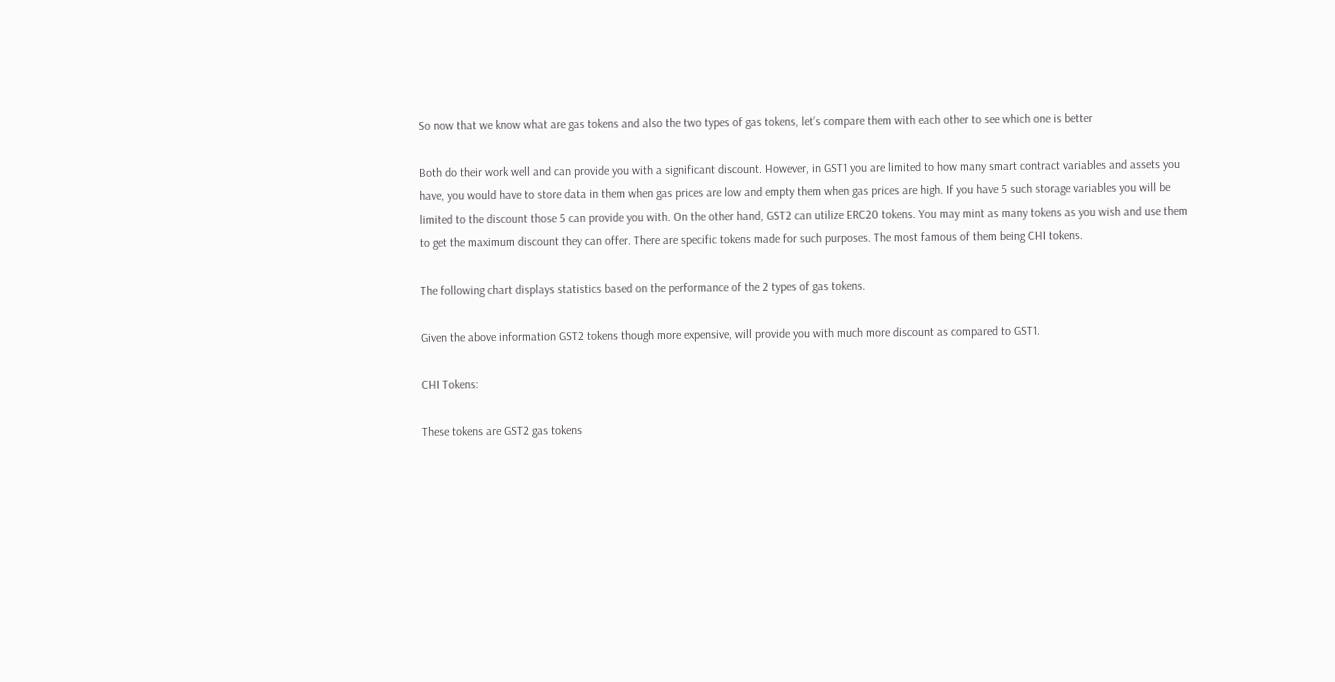So now that we know what are gas tokens and also the two types of gas tokens, let’s compare them with each other to see which one is better

Both do their work well and can provide you with a significant discount. However, in GST1 you are limited to how many smart contract variables and assets you have, you would have to store data in them when gas prices are low and empty them when gas prices are high. If you have 5 such storage variables you will be limited to the discount those 5 can provide you with. On the other hand, GST2 can utilize ERC20 tokens. You may mint as many tokens as you wish and use them to get the maximum discount they can offer. There are specific tokens made for such purposes. The most famous of them being CHI tokens.

The following chart displays statistics based on the performance of the 2 types of gas tokens.

Given the above information GST2 tokens though more expensive, will provide you with much more discount as compared to GST1.

CHI Tokens:

These tokens are GST2 gas tokens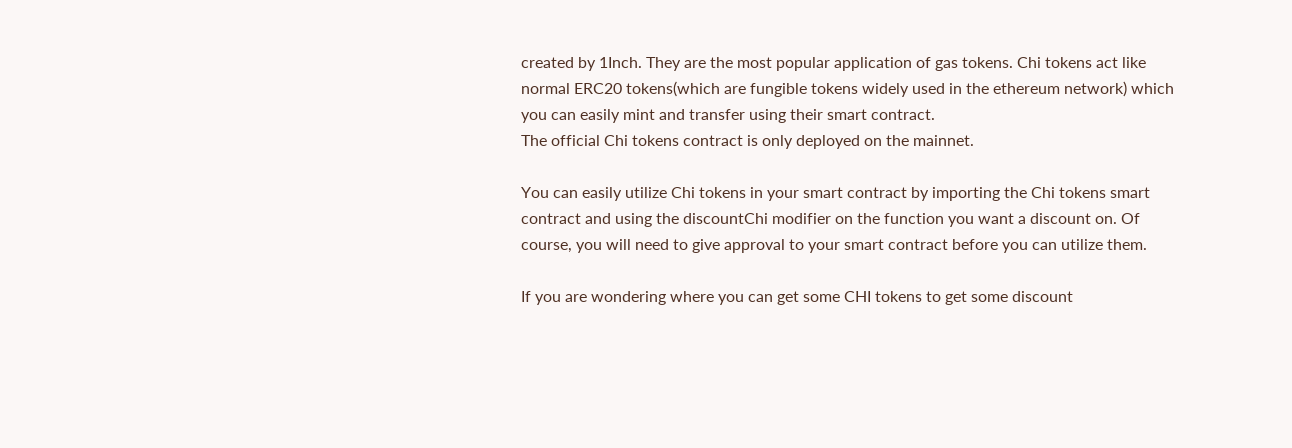created by 1Inch. They are the most popular application of gas tokens. Chi tokens act like normal ERC20 tokens(which are fungible tokens widely used in the ethereum network) which you can easily mint and transfer using their smart contract.
The official Chi tokens contract is only deployed on the mainnet.

You can easily utilize Chi tokens in your smart contract by importing the Chi tokens smart contract and using the discountChi modifier on the function you want a discount on. Of course, you will need to give approval to your smart contract before you can utilize them.

If you are wondering where you can get some CHI tokens to get some discount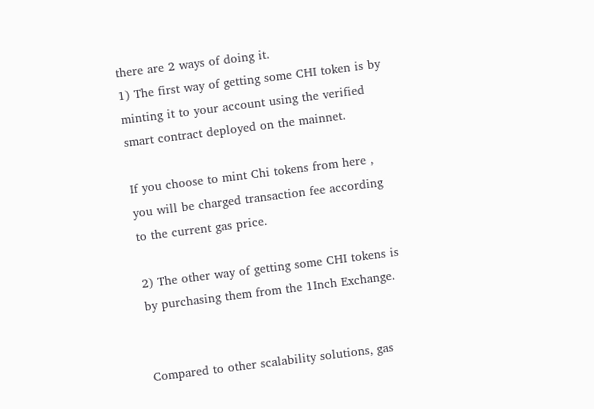there are 2 ways of doing it.
1) The first way of getting some CHI token is by minting it to your account using the verified smart contract deployed on the mainnet.

If you choose to mint Chi tokens from here , you will be charged transaction fee according to the current gas price.

2) The other way of getting some CHI tokens is by purchasing them from the 1Inch Exchange.


Compared to other scalability solutions, gas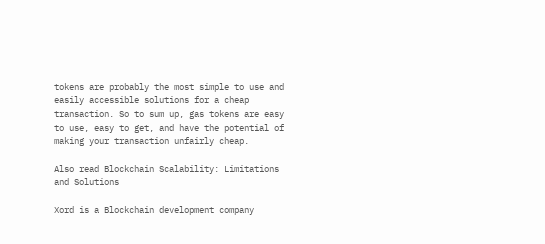tokens are probably the most simple to use and easily accessible solutions for a cheap transaction. So to sum up, gas tokens are easy to use, easy to get, and have the potential of making your transaction unfairly cheap.

Also read Blockchain Scalability: Limitations and Solutions

Xord is a Blockchain development company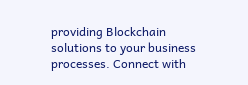providing Blockchain solutions to your business processes. Connect with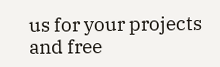us for your projects and free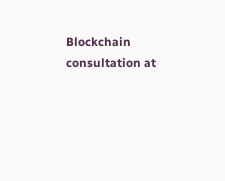Blockchain consultation at